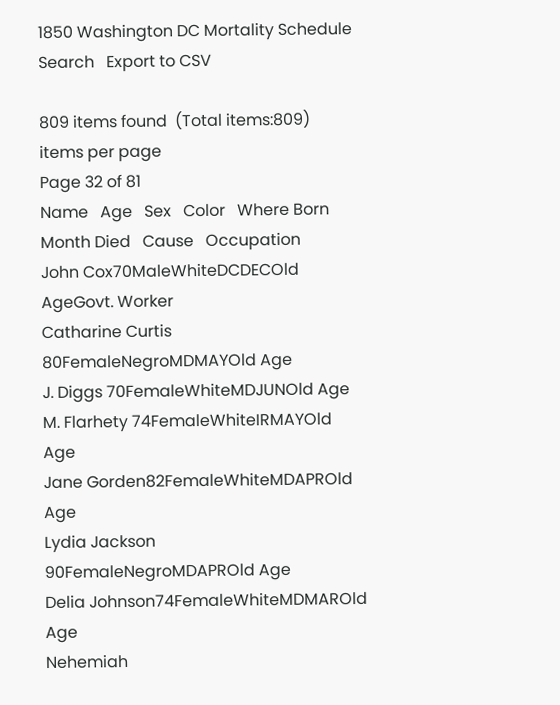1850 Washington DC Mortality Schedule     Search   Export to CSV

809 items found  (Total items:809)
items per page
Page 32 of 81
Name   Age   Sex   Color   Where Born   Month Died   Cause   Occupation
John Cox70MaleWhiteDCDECOld AgeGovt. Worker
Catharine Curtis 80FemaleNegroMDMAYOld Age
J. Diggs 70FemaleWhiteMDJUNOld Age
M. Flarhety 74FemaleWhiteIRMAYOld Age
Jane Gorden82FemaleWhiteMDAPROld Age
Lydia Jackson 90FemaleNegroMDAPROld Age
Delia Johnson74FemaleWhiteMDMAROld Age
Nehemiah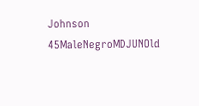Johnson 45MaleNegroMDJUNOld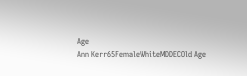Age
Ann Kerr65FemaleWhiteMDDECOld Age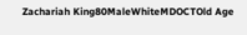Zachariah King80MaleWhiteMDOCTOld Age